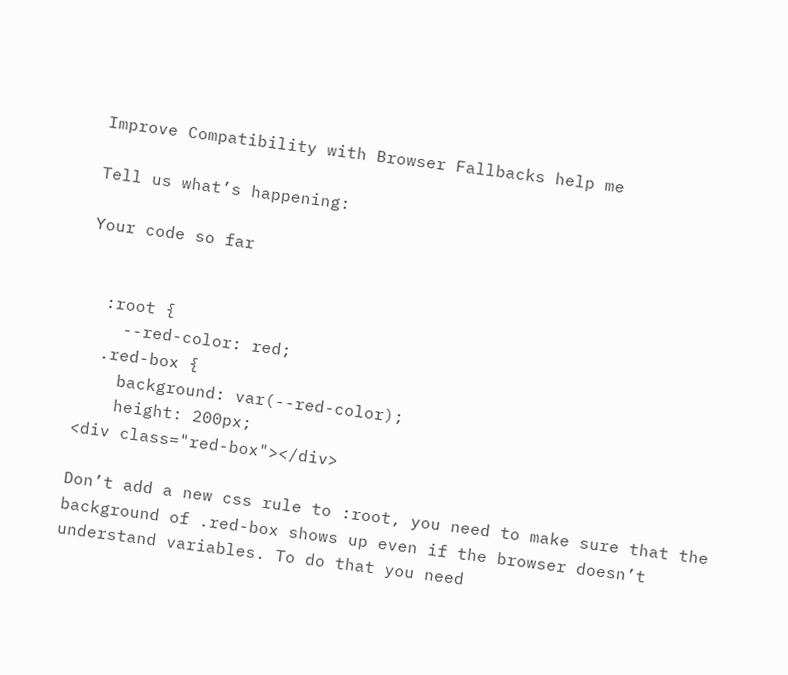Improve Compatibility with Browser Fallbacks help me

Tell us what’s happening:

Your code so far


  :root {
    --red-color: red;
  .red-box {
    background: var(--red-color);
    height: 200px;
<div class="red-box"></div>

Don’t add a new css rule to :root, you need to make sure that the background of .red-box shows up even if the browser doesn’t understand variables. To do that you need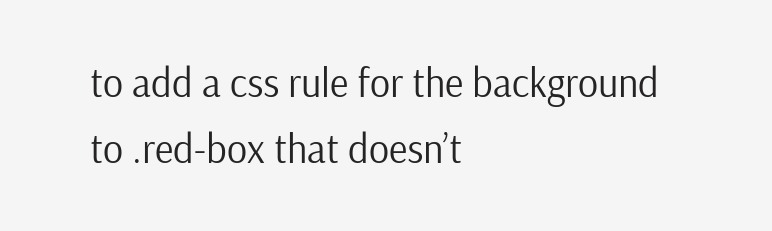to add a css rule for the background to .red-box that doesn’t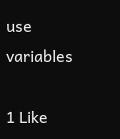use variables

1 Like